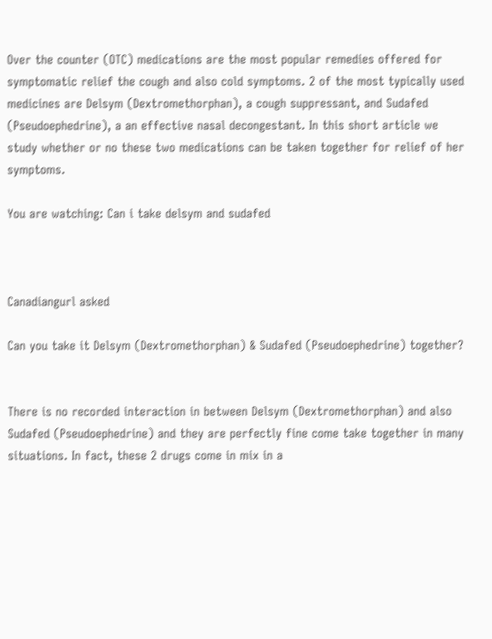Over the counter (OTC) medications are the most popular remedies offered for symptomatic relief the cough and also cold symptoms. 2 of the most typically used medicines are Delsym (Dextromethorphan), a cough suppressant, and Sudafed (Pseudoephedrine), a an effective nasal decongestant. In this short article we study whether or no these two medications can be taken together for relief of her symptoms.

You are watching: Can i take delsym and sudafed



Canadiangurl asked

Can you take it Delsym (Dextromethorphan) & Sudafed (Pseudoephedrine) together?


There is no recorded interaction in between Delsym (Dextromethorphan) and also Sudafed (Pseudoephedrine) and they are perfectly fine come take together in many situations. In fact, these 2 drugs come in mix in a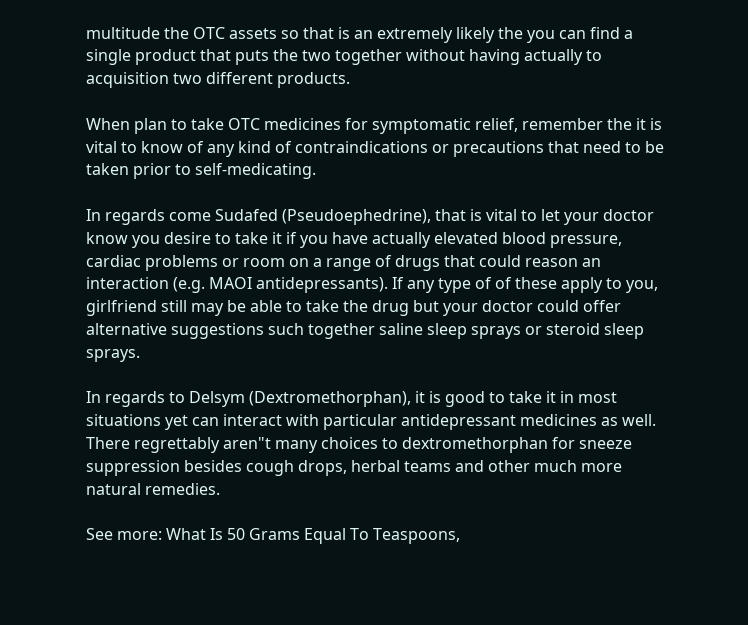multitude the OTC assets so that is an extremely likely the you can find a single product that puts the two together without having actually to acquisition two different products.

When plan to take OTC medicines for symptomatic relief, remember the it is vital to know of any kind of contraindications or precautions that need to be taken prior to self-medicating.

In regards come Sudafed (Pseudoephedrine), that is vital to let your doctor know you desire to take it if you have actually elevated blood pressure, cardiac problems or room on a range of drugs that could reason an interaction (e.g. MAOI antidepressants). If any type of of these apply to you, girlfriend still may be able to take the drug but your doctor could offer alternative suggestions such together saline sleep sprays or steroid sleep sprays.

In regards to Delsym (Dextromethorphan), it is good to take it in most situations yet can interact with particular antidepressant medicines as well. There regrettably aren"t many choices to dextromethorphan for sneeze suppression besides cough drops, herbal teams and other much more natural remedies.

See more: What Is 50 Grams Equal To Teaspoons,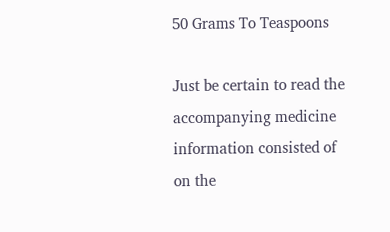50 Grams To Teaspoons

Just be certain to read the accompanying medicine information consisted of on the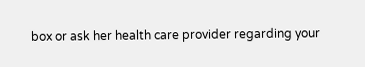box or ask her health care provider regarding your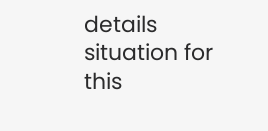details situation for this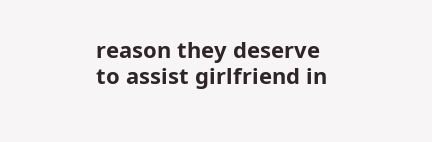reason they deserve to assist girlfriend in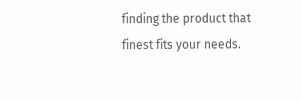finding the product that finest fits your needs.